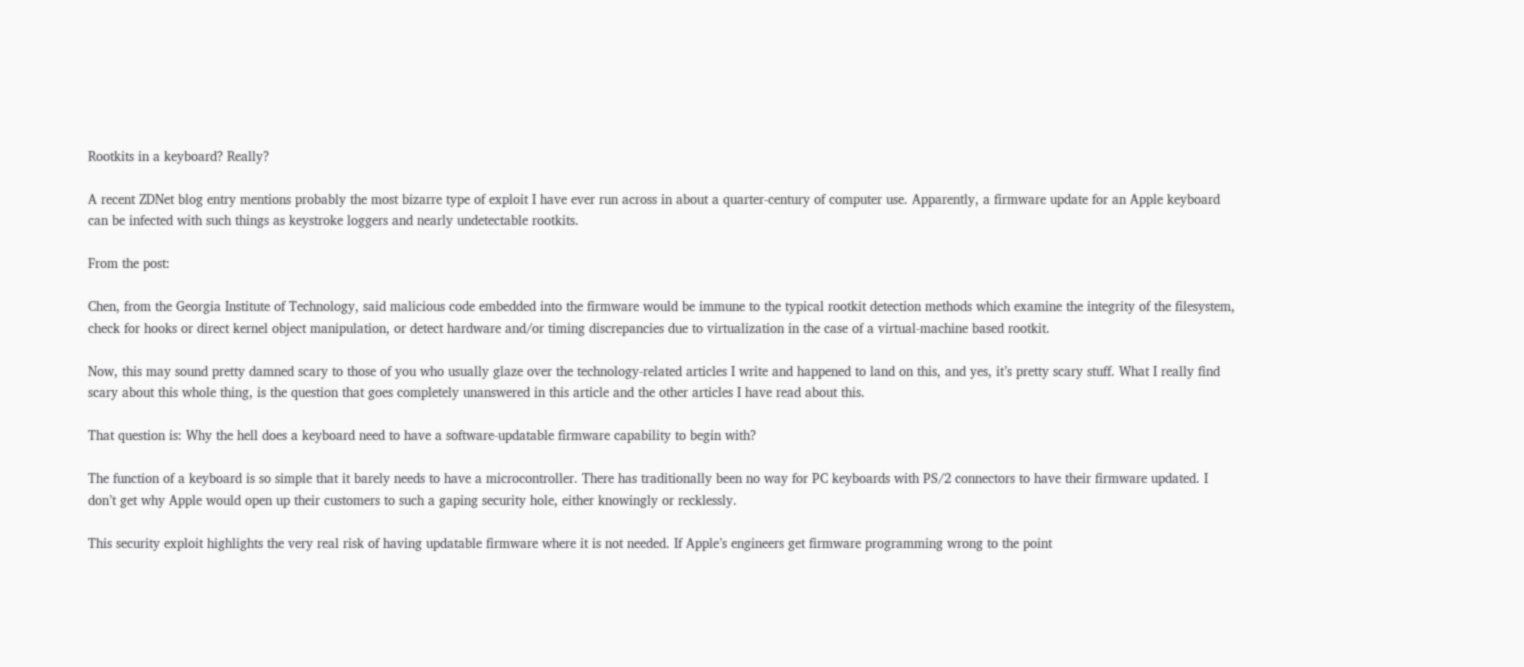Rootkits in a keyboard? Really?

A recent ZDNet blog entry mentions probably the most bizarre type of exploit I have ever run across in about a quarter-century of computer use. Apparently, a firmware update for an Apple keyboard can be infected with such things as keystroke loggers and nearly undetectable rootkits.

From the post:

Chen, from the Georgia Institute of Technology, said malicious code embedded into the firmware would be immune to the typical rootkit detection methods which examine the integrity of the filesystem, check for hooks or direct kernel object manipulation, or detect hardware and/or timing discrepancies due to virtualization in the case of a virtual-machine based rootkit.

Now, this may sound pretty damned scary to those of you who usually glaze over the technology-related articles I write and happened to land on this, and yes, it’s pretty scary stuff. What I really find scary about this whole thing, is the question that goes completely unanswered in this article and the other articles I have read about this.

That question is: Why the hell does a keyboard need to have a software-updatable firmware capability to begin with?

The function of a keyboard is so simple that it barely needs to have a microcontroller. There has traditionally been no way for PC keyboards with PS/2 connectors to have their firmware updated. I don’t get why Apple would open up their customers to such a gaping security hole, either knowingly or recklessly.

This security exploit highlights the very real risk of having updatable firmware where it is not needed. If Apple’s engineers get firmware programming wrong to the point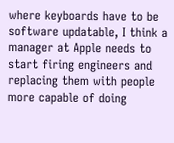where keyboards have to be software updatable, I think a manager at Apple needs to start firing engineers and replacing them with people more capable of doing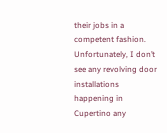their jobs in a competent fashion. Unfortunately, I don’t see any revolving door installations happening in Cupertino any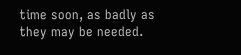time soon, as badly as they may be needed.